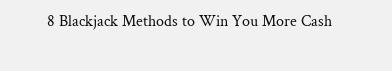8 Blackjack Methods to Win You More Cash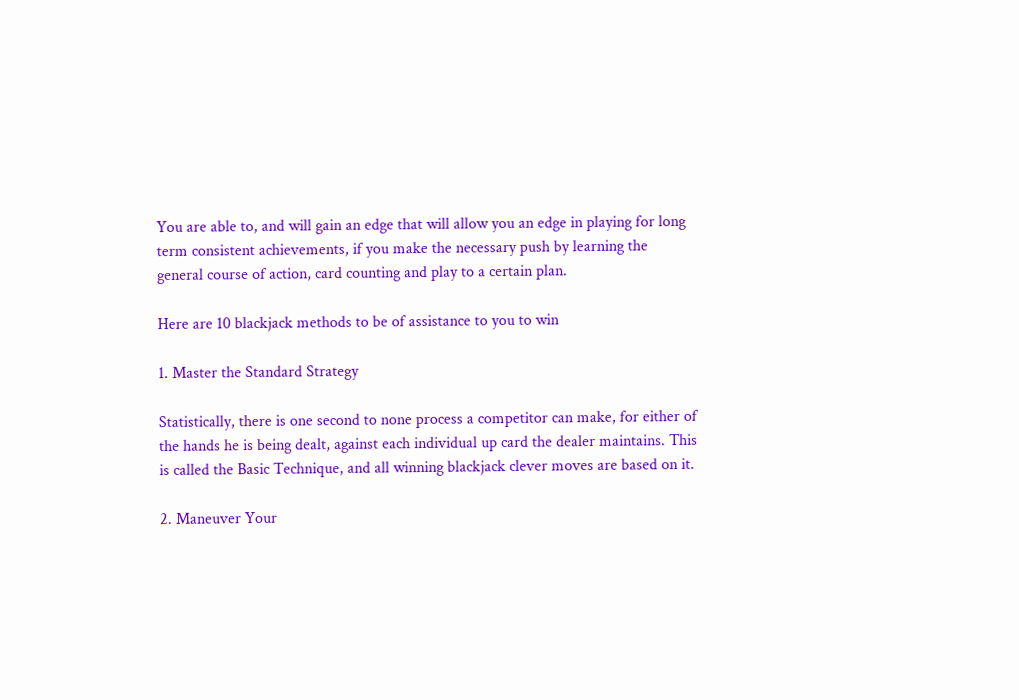You are able to, and will gain an edge that will allow you an edge in playing for long term consistent achievements, if you make the necessary push by learning the general course of action, card counting and play to a certain plan.

Here are 10 blackjack methods to be of assistance to you to win

1. Master the Standard Strategy

Statistically, there is one second to none process a competitor can make, for either of the hands he is being dealt, against each individual up card the dealer maintains. This is called the Basic Technique, and all winning blackjack clever moves are based on it.

2. Maneuver Your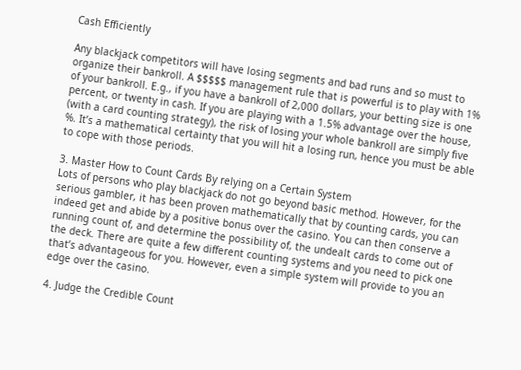Cash Efficiently

Any blackjack competitors will have losing segments and bad runs and so must to organize their bankroll. A $$$$$ management rule that is powerful is to play with 1% of your bankroll. E.g., if you have a bankroll of 2,000 dollars, your betting size is one percent, or twenty in cash. If you are playing with a 1.5% advantage over the house, (with a card counting strategy), the risk of losing your whole bankroll are simply five %. It’s a mathematical certainty that you will hit a losing run, hence you must be able to cope with those periods.

3. Master How to Count Cards By relying on a Certain System
Lots of persons who play blackjack do not go beyond basic method. However, for the serious gambler, it has been proven mathematically that by counting cards, you can indeed get and abide by a positive bonus over the casino. You can then conserve a running count of, and determine the possibility of, the undealt cards to come out of the deck. There are quite a few different counting systems and you need to pick one that’s advantageous for you. However, even a simple system will provide to you an edge over the casino.

4. Judge the Credible Count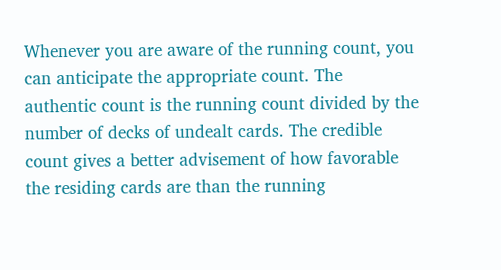Whenever you are aware of the running count, you can anticipate the appropriate count. The authentic count is the running count divided by the number of decks of undealt cards. The credible count gives a better advisement of how favorable the residing cards are than the running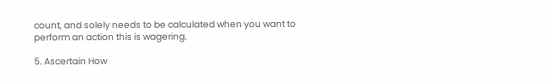count, and solely needs to be calculated when you want to perform an action this is wagering.

5. Ascertain How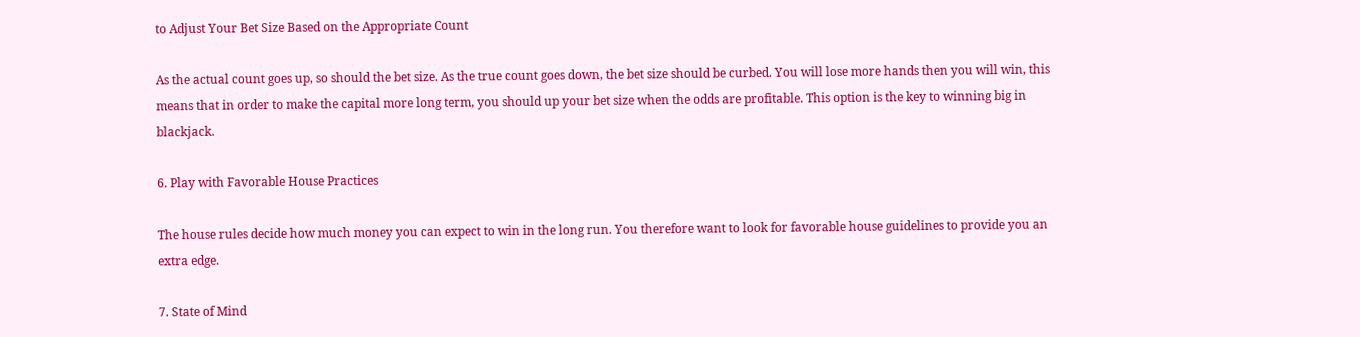to Adjust Your Bet Size Based on the Appropriate Count

As the actual count goes up, so should the bet size. As the true count goes down, the bet size should be curbed. You will lose more hands then you will win, this means that in order to make the capital more long term, you should up your bet size when the odds are profitable. This option is the key to winning big in blackjack.

6. Play with Favorable House Practices

The house rules decide how much money you can expect to win in the long run. You therefore want to look for favorable house guidelines to provide you an extra edge.

7. State of Mind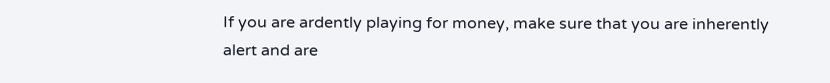If you are ardently playing for money, make sure that you are inherently alert and are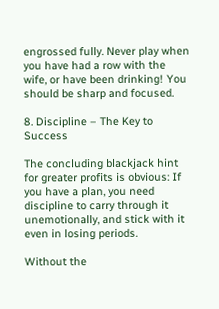engrossed fully. Never play when you have had a row with the wife, or have been drinking! You should be sharp and focused.

8. Discipline – The Key to Success

The concluding blackjack hint for greater profits is obvious: If you have a plan, you need discipline to carry through it unemotionally, and stick with it even in losing periods.

Without the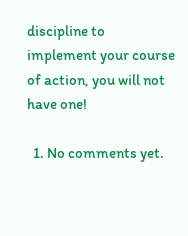discipline to implement your course of action, you will not have one!

  1. No comments yet.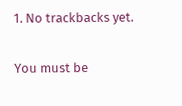1. No trackbacks yet.

You must be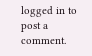logged in to post a comment.